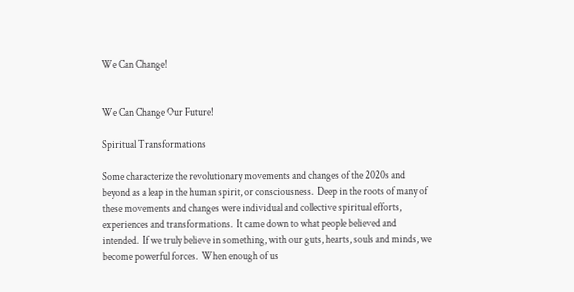We Can Change!


We Can Change Our Future!

Spiritual Transformations

Some characterize the revolutionary movements and changes of the 2020s and beyond as a leap in the human spirit, or consciousness.  Deep in the roots of many of these movements and changes were individual and collective spiritual efforts, experiences and transformations.  It came down to what people believed and intended.  If we truly believe in something, with our guts, hearts, souls and minds, we become powerful forces.  When enough of us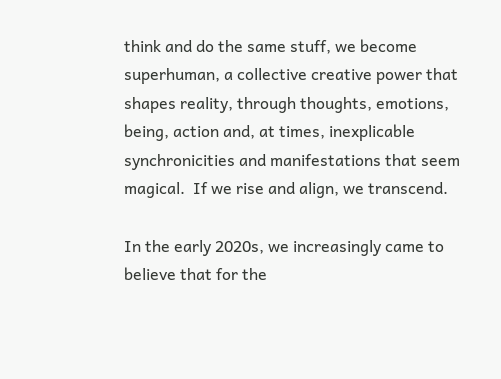think and do the same stuff, we become superhuman, a collective creative power that shapes reality, through thoughts, emotions, being, action and, at times, inexplicable synchronicities and manifestations that seem magical.  If we rise and align, we transcend.

In the early 2020s, we increasingly came to believe that for the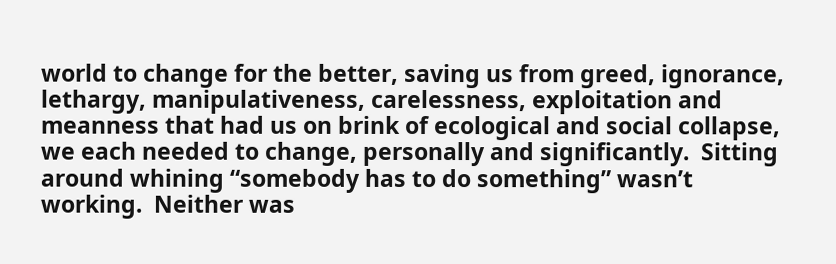world to change for the better, saving us from greed, ignorance, lethargy, manipulativeness, carelessness, exploitation and meanness that had us on brink of ecological and social collapse, we each needed to change, personally and significantly.  Sitting around whining “somebody has to do something” wasn’t working.  Neither was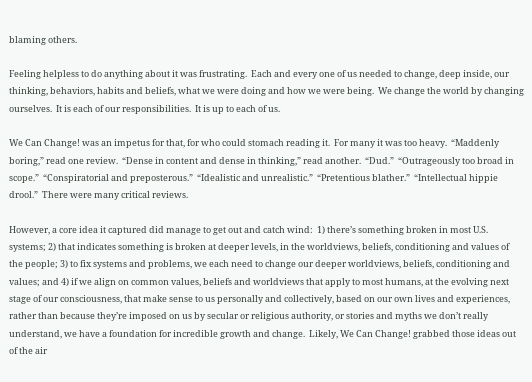blaming others.

Feeling helpless to do anything about it was frustrating.  Each and every one of us needed to change, deep inside, our thinking, behaviors, habits and beliefs, what we were doing and how we were being.  We change the world by changing ourselves.  It is each of our responsibilities.  It is up to each of us.

We Can Change! was an impetus for that, for who could stomach reading it.  For many it was too heavy.  “Maddenly boring,” read one review.  “Dense in content and dense in thinking,” read another.  “Dud.”  “Outrageously too broad in scope.”  “Conspiratorial and preposterous.”  “Idealistic and unrealistic.”  “Pretentious blather.”  “Intellectual hippie drool.”  There were many critical reviews.

However, a core idea it captured did manage to get out and catch wind:  1) there’s something broken in most U.S. systems; 2) that indicates something is broken at deeper levels, in the worldviews, beliefs, conditioning and values of the people; 3) to fix systems and problems, we each need to change our deeper worldviews, beliefs, conditioning and values; and 4) if we align on common values, beliefs and worldviews that apply to most humans, at the evolving next stage of our consciousness, that make sense to us personally and collectively, based on our own lives and experiences, rather than because they’re imposed on us by secular or religious authority, or stories and myths we don’t really understand, we have a foundation for incredible growth and change.  Likely, We Can Change! grabbed those ideas out of the air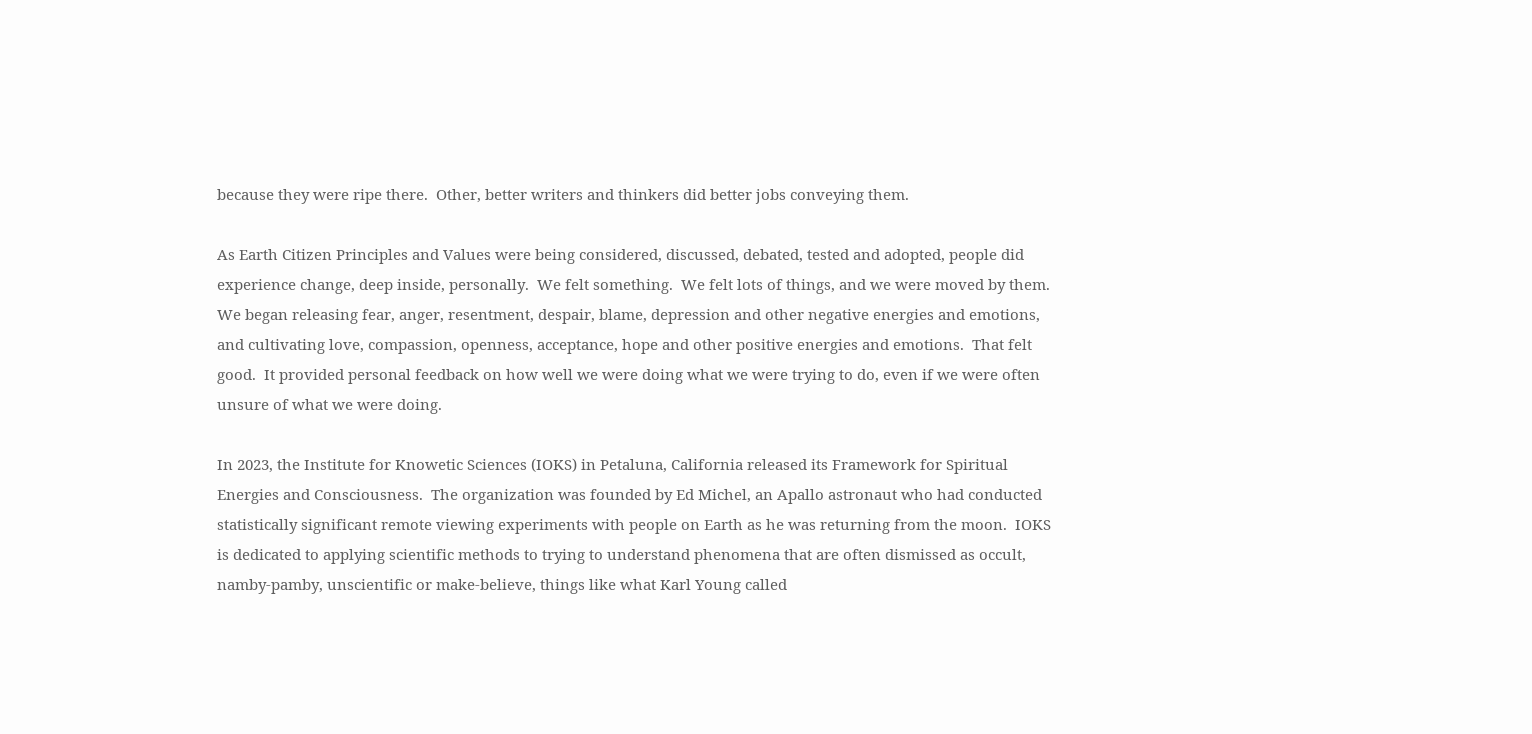because they were ripe there.  Other, better writers and thinkers did better jobs conveying them.

As Earth Citizen Principles and Values were being considered, discussed, debated, tested and adopted, people did experience change, deep inside, personally.  We felt something.  We felt lots of things, and we were moved by them.  We began releasing fear, anger, resentment, despair, blame, depression and other negative energies and emotions, and cultivating love, compassion, openness, acceptance, hope and other positive energies and emotions.  That felt good.  It provided personal feedback on how well we were doing what we were trying to do, even if we were often unsure of what we were doing.

In 2023, the Institute for Knowetic Sciences (IOKS) in Petaluna, California released its Framework for Spiritual Energies and Consciousness.  The organization was founded by Ed Michel, an Apallo astronaut who had conducted statistically significant remote viewing experiments with people on Earth as he was returning from the moon.  IOKS is dedicated to applying scientific methods to trying to understand phenomena that are often dismissed as occult, namby-pamby, unscientific or make-believe, things like what Karl Young called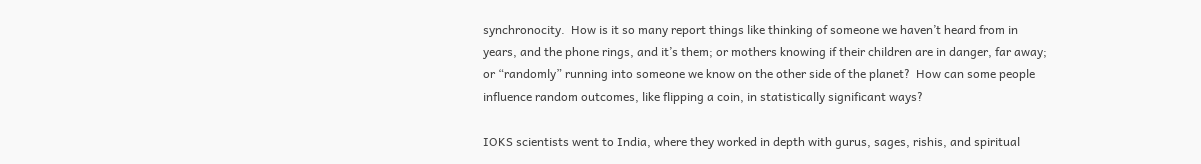synchronocity.  How is it so many report things like thinking of someone we haven’t heard from in years, and the phone rings, and it’s them; or mothers knowing if their children are in danger, far away; or “randomly” running into someone we know on the other side of the planet?  How can some people influence random outcomes, like flipping a coin, in statistically significant ways?

IOKS scientists went to India, where they worked in depth with gurus, sages, rishis, and spiritual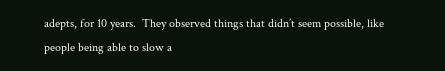adepts, for 10 years.  They observed things that didn’t seem possible, like people being able to slow a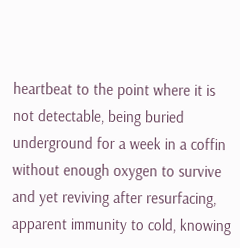heartbeat to the point where it is not detectable, being buried underground for a week in a coffin without enough oxygen to survive and yet reviving after resurfacing, apparent immunity to cold, knowing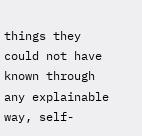things they could not have known through any explainable way, self-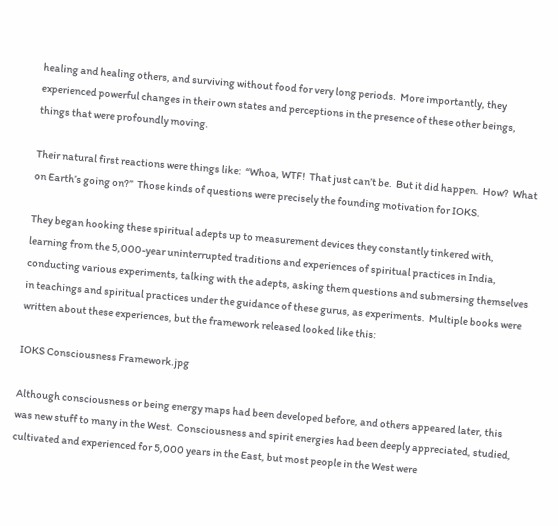healing and healing others, and surviving without food for very long periods.  More importantly, they experienced powerful changes in their own states and perceptions in the presence of these other beings, things that were profoundly moving.

Their natural first reactions were things like:  “Whoa, WTF!  That just can’t be.  But it did happen.  How?  What on Earth’s going on?”  Those kinds of questions were precisely the founding motivation for IOKS.

They began hooking these spiritual adepts up to measurement devices they constantly tinkered with, learning from the 5,000-year uninterrupted traditions and experiences of spiritual practices in India, conducting various experiments, talking with the adepts, asking them questions and submersing themselves in teachings and spiritual practices under the guidance of these gurus, as experiments.  Multiple books were written about these experiences, but the framework released looked like this:

IOKS Consciousness Framework.jpg

Although consciousness or being energy maps had been developed before, and others appeared later, this was new stuff to many in the West.  Consciousness and spirit energies had been deeply appreciated, studied, cultivated and experienced for 5,000 years in the East, but most people in the West were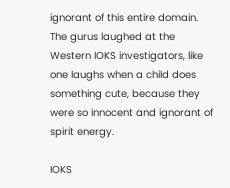ignorant of this entire domain.  The gurus laughed at the Western IOKS investigators, like one laughs when a child does something cute, because they were so innocent and ignorant of spirit energy.

IOKS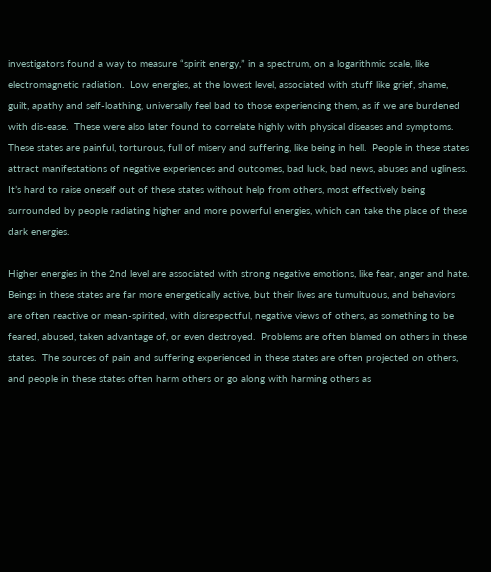investigators found a way to measure “spirit energy,” in a spectrum, on a logarithmic scale, like electromagnetic radiation.  Low energies, at the lowest level, associated with stuff like grief, shame, guilt, apathy and self-loathing, universally feel bad to those experiencing them, as if we are burdened with dis-ease.  These were also later found to correlate highly with physical diseases and symptoms.  These states are painful, torturous, full of misery and suffering, like being in hell.  People in these states attract manifestations of negative experiences and outcomes, bad luck, bad news, abuses and ugliness.  It’s hard to raise oneself out of these states without help from others, most effectively being surrounded by people radiating higher and more powerful energies, which can take the place of these dark energies.

Higher energies in the 2nd level are associated with strong negative emotions, like fear, anger and hate.  Beings in these states are far more energetically active, but their lives are tumultuous, and behaviors are often reactive or mean-spirited, with disrespectful, negative views of others, as something to be feared, abused, taken advantage of, or even destroyed.  Problems are often blamed on others in these states.  The sources of pain and suffering experienced in these states are often projected on others, and people in these states often harm others or go along with harming others as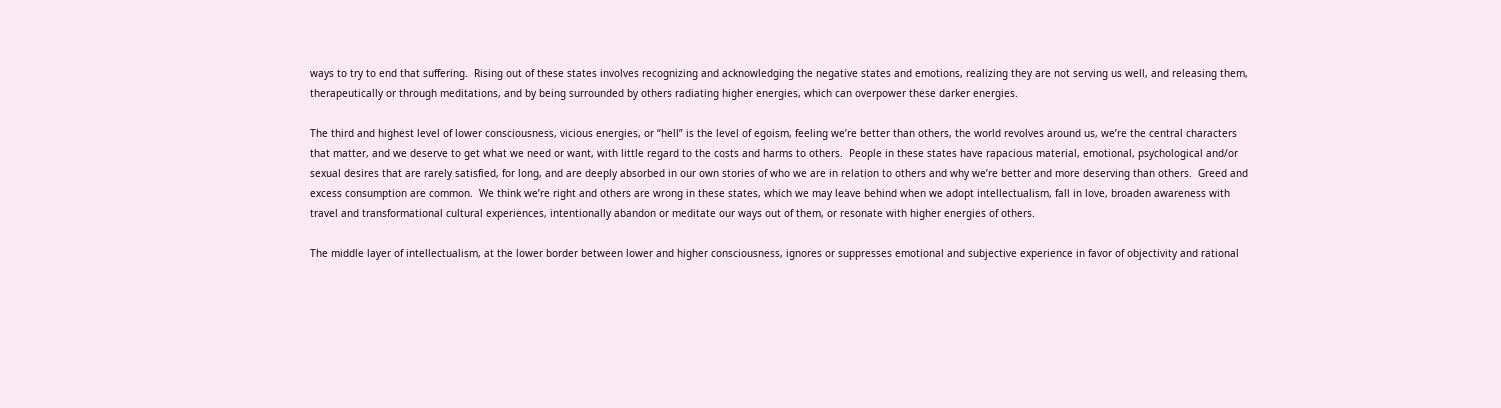ways to try to end that suffering.  Rising out of these states involves recognizing and acknowledging the negative states and emotions, realizing they are not serving us well, and releasing them, therapeutically or through meditations, and by being surrounded by others radiating higher energies, which can overpower these darker energies.

The third and highest level of lower consciousness, vicious energies, or “hell” is the level of egoism, feeling we’re better than others, the world revolves around us, we’re the central characters that matter, and we deserve to get what we need or want, with little regard to the costs and harms to others.  People in these states have rapacious material, emotional, psychological and/or sexual desires that are rarely satisfied, for long, and are deeply absorbed in our own stories of who we are in relation to others and why we’re better and more deserving than others.  Greed and excess consumption are common.  We think we’re right and others are wrong in these states, which we may leave behind when we adopt intellectualism, fall in love, broaden awareness with travel and transformational cultural experiences, intentionally abandon or meditate our ways out of them, or resonate with higher energies of others.

The middle layer of intellectualism, at the lower border between lower and higher consciousness, ignores or suppresses emotional and subjective experience in favor of objectivity and rational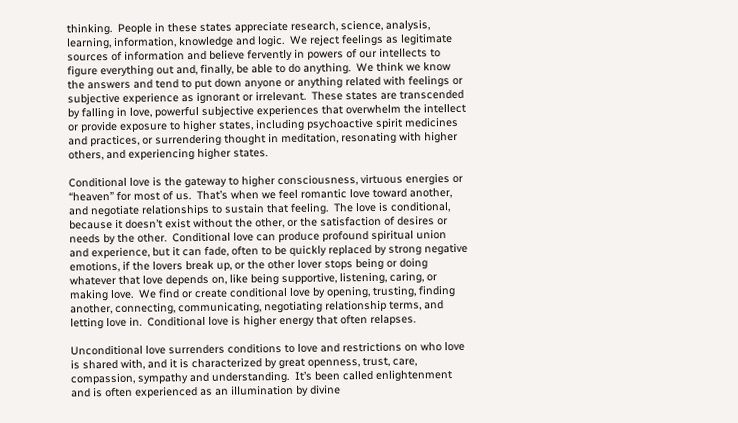thinking.  People in these states appreciate research, science, analysis, learning, information, knowledge and logic.  We reject feelings as legitimate sources of information and believe fervently in powers of our intellects to figure everything out and, finally, be able to do anything.  We think we know the answers and tend to put down anyone or anything related with feelings or subjective experience as ignorant or irrelevant.  These states are transcended by falling in love, powerful subjective experiences that overwhelm the intellect or provide exposure to higher states, including psychoactive spirit medicines and practices, or surrendering thought in meditation, resonating with higher others, and experiencing higher states.

Conditional love is the gateway to higher consciousness, virtuous energies or “heaven” for most of us.  That’s when we feel romantic love toward another, and negotiate relationships to sustain that feeling.  The love is conditional, because it doesn’t exist without the other, or the satisfaction of desires or needs by the other.  Conditional love can produce profound spiritual union and experience, but it can fade, often to be quickly replaced by strong negative emotions, if the lovers break up, or the other lover stops being or doing whatever that love depends on, like being supportive, listening, caring, or making love.  We find or create conditional love by opening, trusting, finding another, connecting, communicating, negotiating relationship terms, and letting love in.  Conditional love is higher energy that often relapses.

Unconditional love surrenders conditions to love and restrictions on who love is shared with, and it is characterized by great openness, trust, care, compassion, sympathy and understanding.  It’s been called enlightenment and is often experienced as an illumination by divine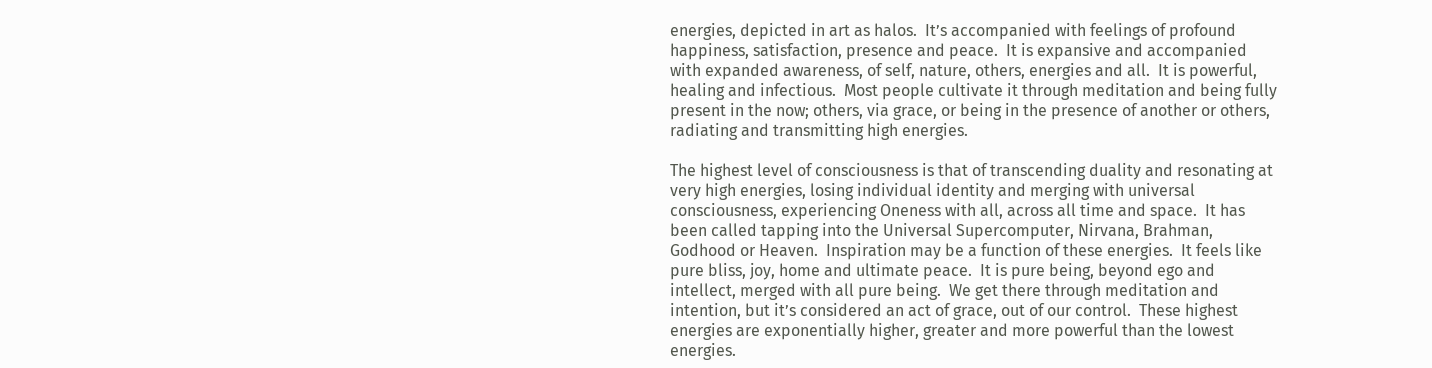energies, depicted in art as halos.  It’s accompanied with feelings of profound happiness, satisfaction, presence and peace.  It is expansive and accompanied with expanded awareness, of self, nature, others, energies and all.  It is powerful, healing and infectious.  Most people cultivate it through meditation and being fully present in the now; others, via grace, or being in the presence of another or others, radiating and transmitting high energies.

The highest level of consciousness is that of transcending duality and resonating at very high energies, losing individual identity and merging with universal consciousness, experiencing Oneness with all, across all time and space.  It has been called tapping into the Universal Supercomputer, Nirvana, Brahman, Godhood or Heaven.  Inspiration may be a function of these energies.  It feels like pure bliss, joy, home and ultimate peace.  It is pure being, beyond ego and intellect, merged with all pure being.  We get there through meditation and intention, but it’s considered an act of grace, out of our control.  These highest energies are exponentially higher, greater and more powerful than the lowest energies.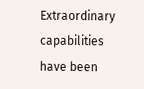Extraordinary capabilities have been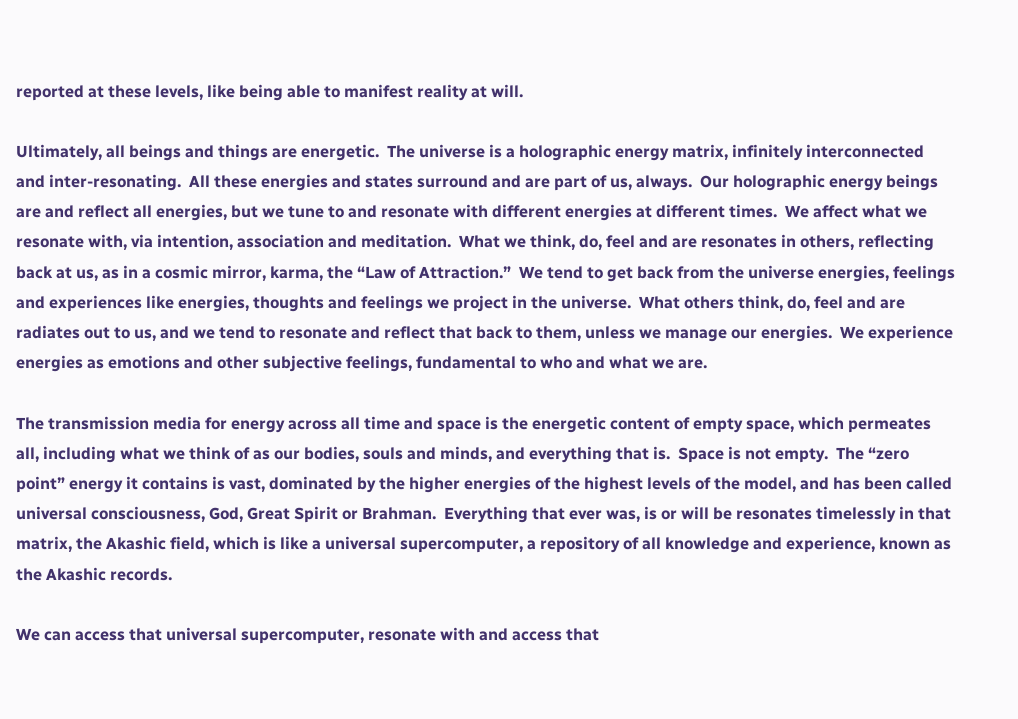reported at these levels, like being able to manifest reality at will.

Ultimately, all beings and things are energetic.  The universe is a holographic energy matrix, infinitely interconnected and inter-resonating.  All these energies and states surround and are part of us, always.  Our holographic energy beings are and reflect all energies, but we tune to and resonate with different energies at different times.  We affect what we resonate with, via intention, association and meditation.  What we think, do, feel and are resonates in others, reflecting back at us, as in a cosmic mirror, karma, the “Law of Attraction.”  We tend to get back from the universe energies, feelings and experiences like energies, thoughts and feelings we project in the universe.  What others think, do, feel and are radiates out to us, and we tend to resonate and reflect that back to them, unless we manage our energies.  We experience energies as emotions and other subjective feelings, fundamental to who and what we are.

The transmission media for energy across all time and space is the energetic content of empty space, which permeates all, including what we think of as our bodies, souls and minds, and everything that is.  Space is not empty.  The “zero point” energy it contains is vast, dominated by the higher energies of the highest levels of the model, and has been called universal consciousness, God, Great Spirit or Brahman.  Everything that ever was, is or will be resonates timelessly in that matrix, the Akashic field, which is like a universal supercomputer, a repository of all knowledge and experience, known as the Akashic records.

We can access that universal supercomputer, resonate with and access that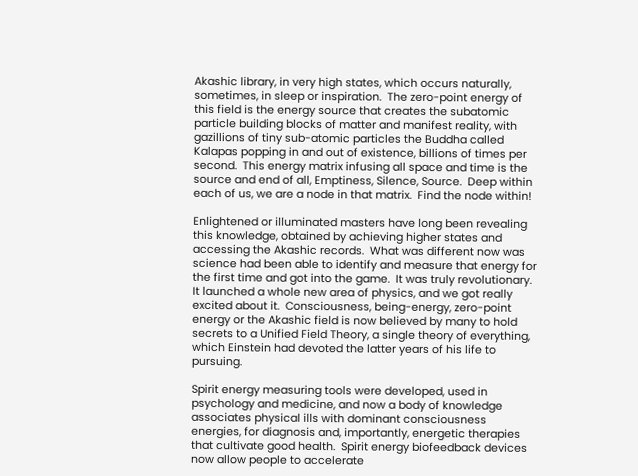Akashic library, in very high states, which occurs naturally, sometimes, in sleep or inspiration.  The zero-point energy of this field is the energy source that creates the subatomic particle building blocks of matter and manifest reality, with gazillions of tiny sub-atomic particles the Buddha called Kalapas popping in and out of existence, billions of times per second.  This energy matrix infusing all space and time is the source and end of all, Emptiness, Silence, Source.  Deep within each of us, we are a node in that matrix.  Find the node within!

Enlightened or illuminated masters have long been revealing this knowledge, obtained by achieving higher states and accessing the Akashic records.  What was different now was science had been able to identify and measure that energy for the first time and got into the game.  It was truly revolutionary.  It launched a whole new area of physics, and we got really excited about it.  Consciousness, being-energy, zero-point energy or the Akashic field is now believed by many to hold secrets to a Unified Field Theory, a single theory of everything, which Einstein had devoted the latter years of his life to pursuing.

Spirit energy measuring tools were developed, used in psychology and medicine, and now a body of knowledge associates physical ills with dominant consciousness energies, for diagnosis and, importantly, energetic therapies that cultivate good health.  Spirit energy biofeedback devices now allow people to accelerate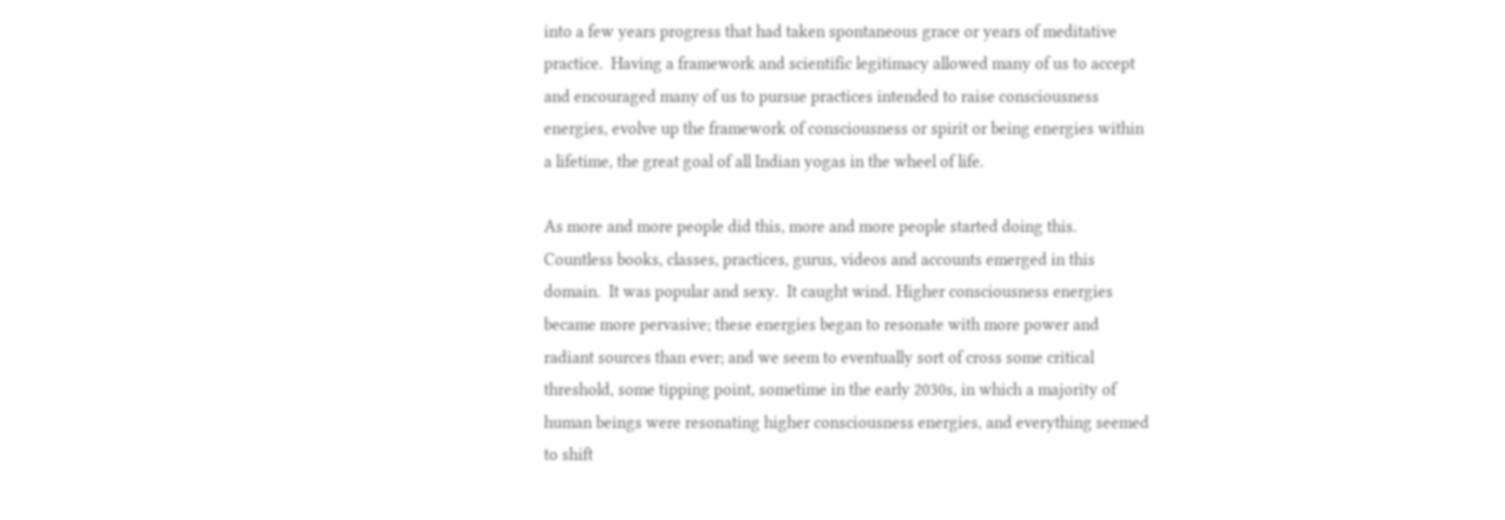into a few years progress that had taken spontaneous grace or years of meditative practice.  Having a framework and scientific legitimacy allowed many of us to accept and encouraged many of us to pursue practices intended to raise consciousness energies, evolve up the framework of consciousness or spirit or being energies within a lifetime, the great goal of all Indian yogas in the wheel of life.

As more and more people did this, more and more people started doing this.  Countless books, classes, practices, gurus, videos and accounts emerged in this domain.  It was popular and sexy.  It caught wind. Higher consciousness energies became more pervasive; these energies began to resonate with more power and radiant sources than ever; and we seem to eventually sort of cross some critical threshold, some tipping point, sometime in the early 2030s, in which a majority of human beings were resonating higher consciousness energies, and everything seemed to shift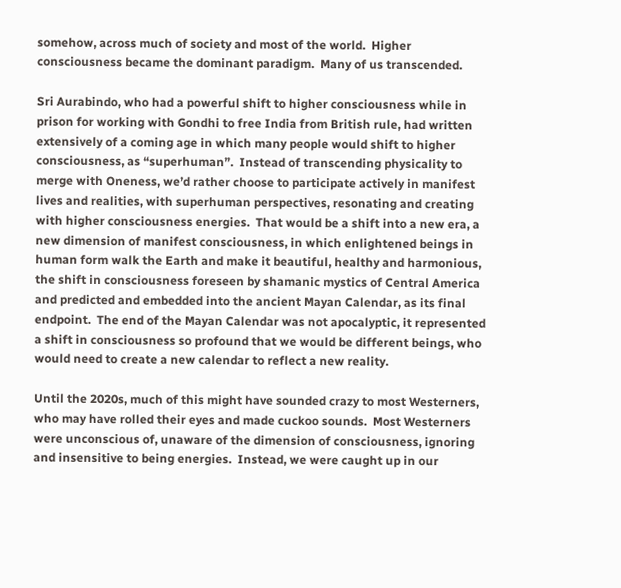somehow, across much of society and most of the world.  Higher consciousness became the dominant paradigm.  Many of us transcended.

Sri Aurabindo, who had a powerful shift to higher consciousness while in prison for working with Gondhi to free India from British rule, had written extensively of a coming age in which many people would shift to higher consciousness, as “superhuman”.  Instead of transcending physicality to merge with Oneness, we’d rather choose to participate actively in manifest lives and realities, with superhuman perspectives, resonating and creating with higher consciousness energies.  That would be a shift into a new era, a new dimension of manifest consciousness, in which enlightened beings in human form walk the Earth and make it beautiful, healthy and harmonious, the shift in consciousness foreseen by shamanic mystics of Central America and predicted and embedded into the ancient Mayan Calendar, as its final endpoint.  The end of the Mayan Calendar was not apocalyptic, it represented a shift in consciousness so profound that we would be different beings, who would need to create a new calendar to reflect a new reality.

Until the 2020s, much of this might have sounded crazy to most Westerners, who may have rolled their eyes and made cuckoo sounds.  Most Westerners were unconscious of, unaware of the dimension of consciousness, ignoring and insensitive to being energies.  Instead, we were caught up in our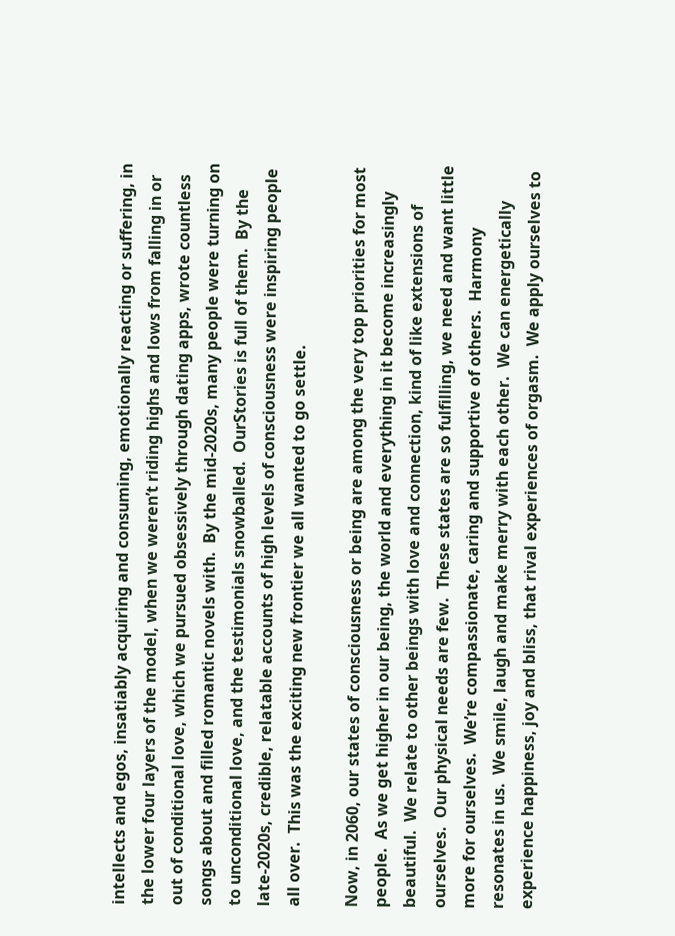intellects and egos, insatiably acquiring and consuming, emotionally reacting or suffering, in the lower four layers of the model, when we weren’t riding highs and lows from falling in or out of conditional love, which we pursued obsessively through dating apps, wrote countless songs about and filled romantic novels with.  By the mid-2020s, many people were turning on to unconditional love, and the testimonials snowballed.  OurStories is full of them.  By the late-2020s, credible, relatable accounts of high levels of consciousness were inspiring people all over.  This was the exciting new frontier we all wanted to go settle.

Now, in 2060, our states of consciousness or being are among the very top priorities for most people.  As we get higher in our being, the world and everything in it become increasingly beautiful.  We relate to other beings with love and connection, kind of like extensions of ourselves.  Our physical needs are few.  These states are so fulfilling, we need and want little more for ourselves.  We’re compassionate, caring and supportive of others.  Harmony resonates in us.  We smile, laugh and make merry with each other.  We can energetically experience happiness, joy and bliss, that rival experiences of orgasm.  We apply ourselves to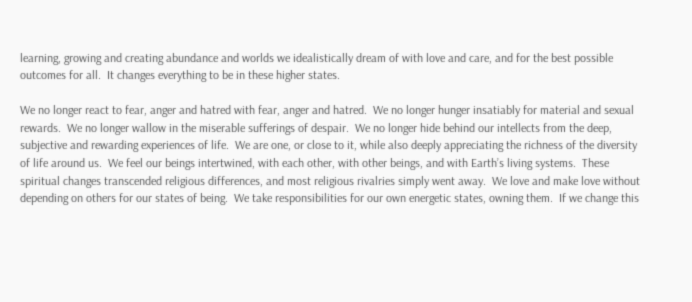learning, growing and creating abundance and worlds we idealistically dream of with love and care, and for the best possible outcomes for all.  It changes everything to be in these higher states.

We no longer react to fear, anger and hatred with fear, anger and hatred.  We no longer hunger insatiably for material and sexual rewards.  We no longer wallow in the miserable sufferings of despair.  We no longer hide behind our intellects from the deep, subjective and rewarding experiences of life.  We are one, or close to it, while also deeply appreciating the richness of the diversity of life around us.  We feel our beings intertwined, with each other, with other beings, and with Earth’s living systems.  These spiritual changes transcended religious differences, and most religious rivalries simply went away.  We love and make love without depending on others for our states of being.  We take responsibilities for our own energetic states, owning them.  If we change this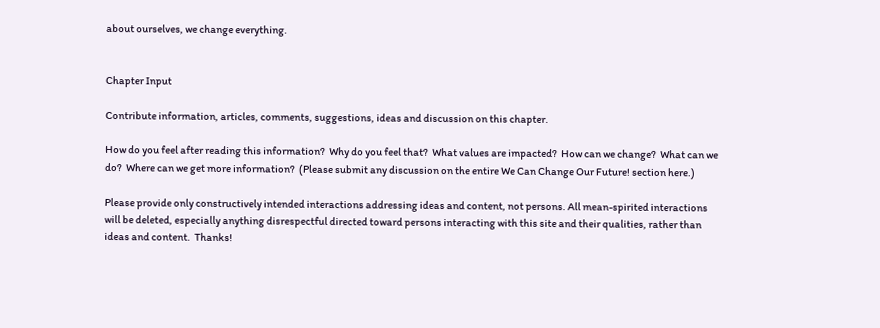about ourselves, we change everything.


Chapter Input

Contribute information, articles, comments, suggestions, ideas and discussion on this chapter.

How do you feel after reading this information?  Why do you feel that?  What values are impacted?  How can we change?  What can we do?  Where can we get more information?  (Please submit any discussion on the entire We Can Change Our Future! section here.)

Please provide only constructively intended interactions addressing ideas and content, not persons. All mean-spirited interactions will be deleted, especially anything disrespectful directed toward persons interacting with this site and their qualities, rather than ideas and content.  Thanks!